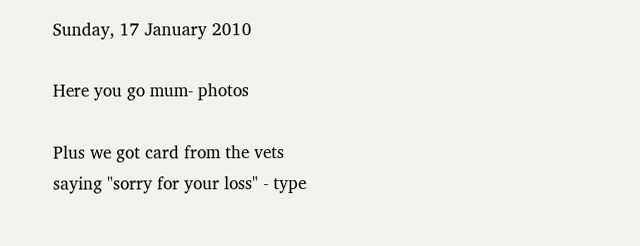Sunday, 17 January 2010

Here you go mum- photos

Plus we got card from the vets saying "sorry for your loss" - type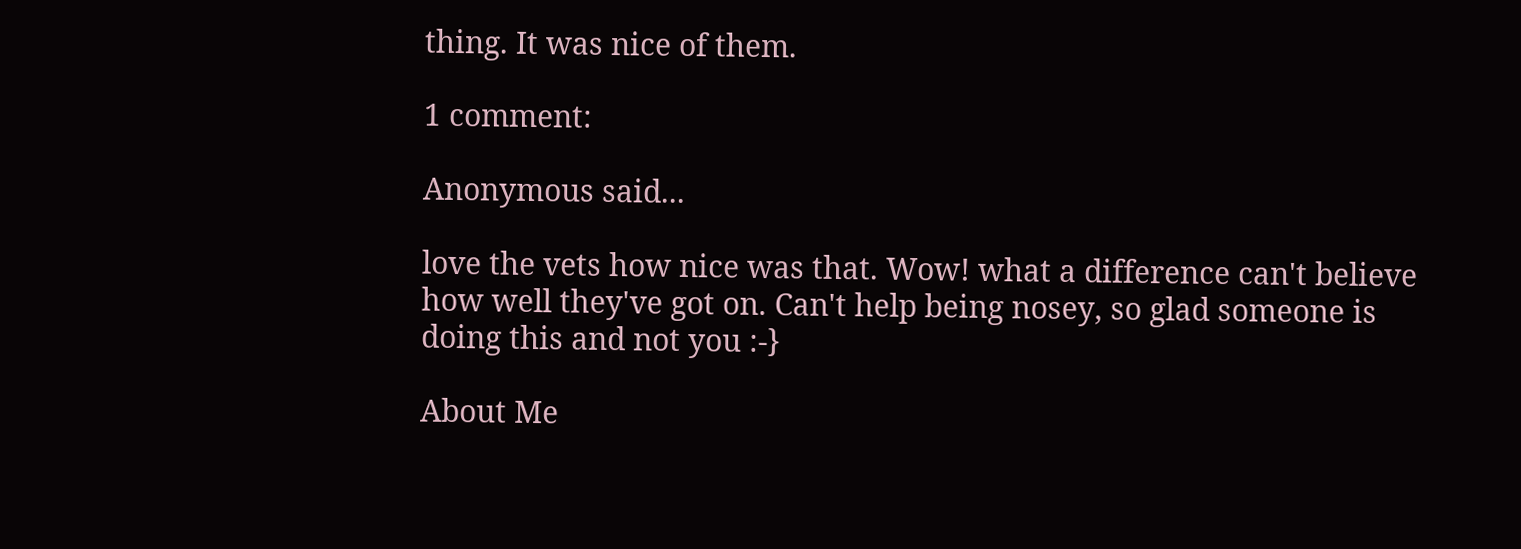thing. It was nice of them.

1 comment:

Anonymous said...

love the vets how nice was that. Wow! what a difference can't believe how well they've got on. Can't help being nosey, so glad someone is doing this and not you :-}

About Me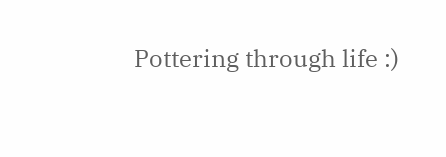Pottering through life :)